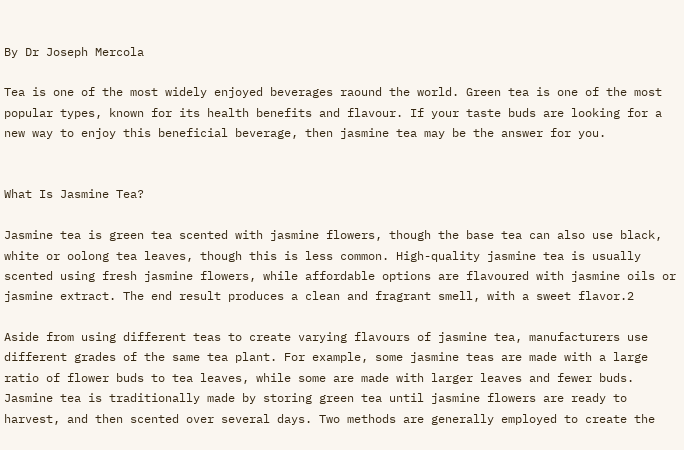By Dr Joseph Mercola

Tea is one of the most widely enjoyed beverages raound the world. Green tea is one of the most popular types, known for its health benefits and flavour. If your taste buds are looking for a new way to enjoy this beneficial beverage, then jasmine tea may be the answer for you.


What Is Jasmine Tea?

Jasmine tea is green tea scented with jasmine flowers, though the base tea can also use black, white or oolong tea leaves, though this is less common. High-quality jasmine tea is usually scented using fresh jasmine flowers, while affordable options are flavoured with jasmine oils or jasmine extract. The end result produces a clean and fragrant smell, with a sweet flavor.2

Aside from using different teas to create varying flavours of jasmine tea, manufacturers use different grades of the same tea plant. For example, some jasmine teas are made with a large ratio of flower buds to tea leaves, while some are made with larger leaves and fewer buds. Jasmine tea is traditionally made by storing green tea until jasmine flowers are ready to harvest, and then scented over several days. Two methods are generally employed to create the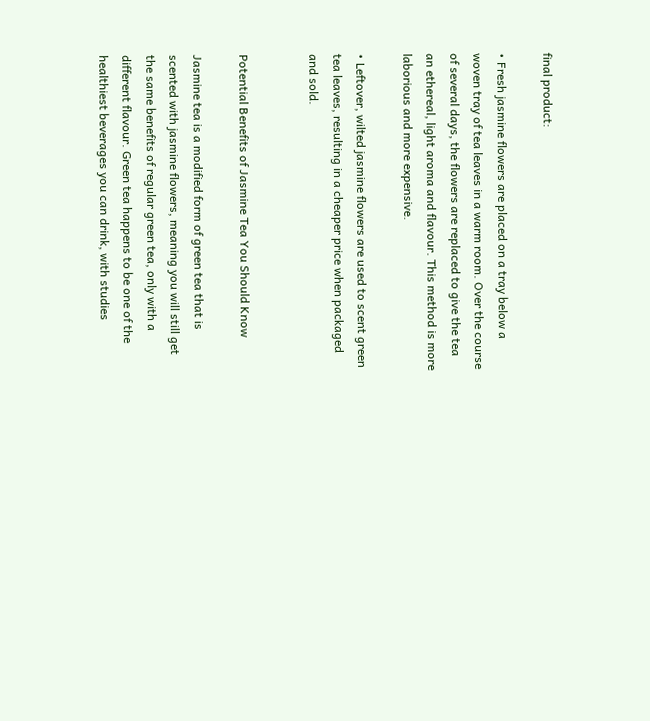final product:

• Fresh jasmine flowers are placed on a tray below a woven tray of tea leaves in a warm room. Over the course of several days, the flowers are replaced to give the tea an ethereal, light aroma and flavour. This method is more laborious and more expensive.

• Leftover, wilted jasmine flowers are used to scent green tea leaves, resulting in a cheaper price when packaged and sold.


Potential Benefits of Jasmine Tea You Should Know

Jasmine tea is a modified form of green tea that is scented with jasmine flowers, meaning you will still get the same benefits of regular green tea, only with a different flavour. Green tea happens to be one of the healthiest beverages you can drink, with studies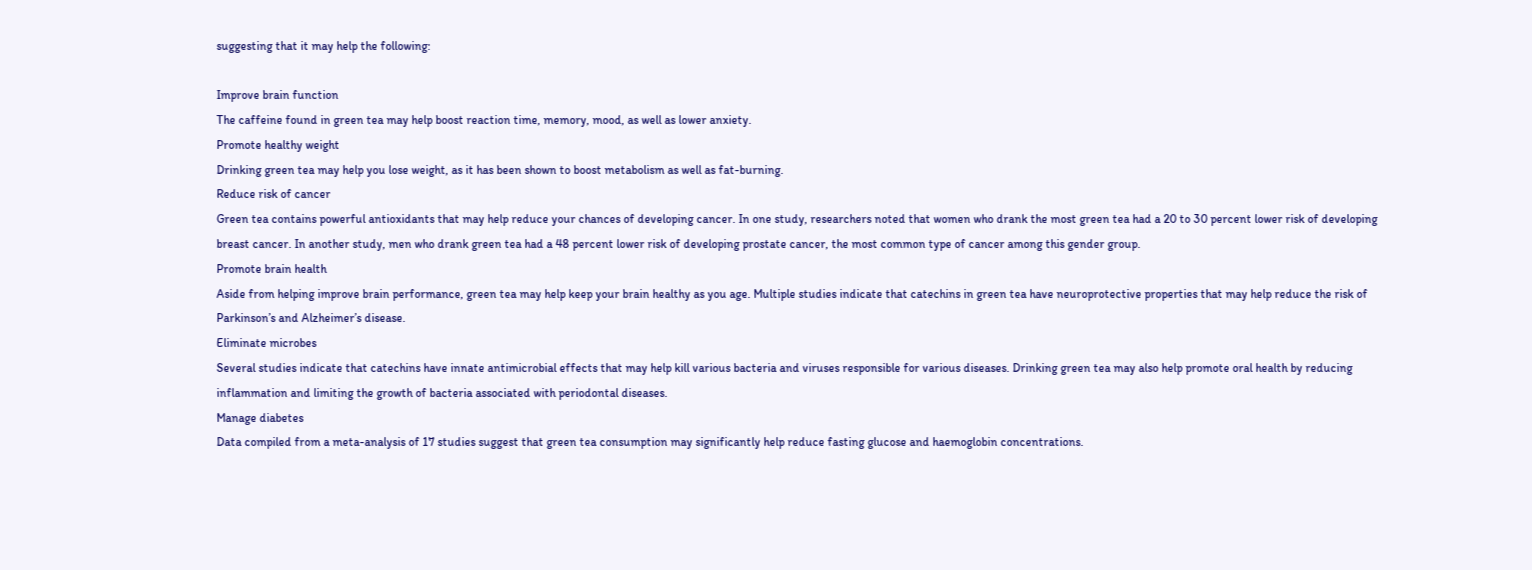suggesting that it may help the following:

Improve brain function
The caffeine found in green tea may help boost reaction time, memory, mood, as well as lower anxiety.
Promote healthy weight
Drinking green tea may help you lose weight, as it has been shown to boost metabolism as well as fat-burning.
Reduce risk of cancer
Green tea contains powerful antioxidants that may help reduce your chances of developing cancer. In one study, researchers noted that women who drank the most green tea had a 20 to 30 percent lower risk of developing breast cancer. In another study, men who drank green tea had a 48 percent lower risk of developing prostate cancer, the most common type of cancer among this gender group.
Promote brain health
Aside from helping improve brain performance, green tea may help keep your brain healthy as you age. Multiple studies indicate that catechins in green tea have neuroprotective properties that may help reduce the risk of Parkinson’s and Alzheimer’s disease.
Eliminate microbes
Several studies indicate that catechins have innate antimicrobial effects that may help kill various bacteria and viruses responsible for various diseases. Drinking green tea may also help promote oral health by reducing inflammation and limiting the growth of bacteria associated with periodontal diseases.
Manage diabetes
Data compiled from a meta-analysis of 17 studies suggest that green tea consumption may significantly help reduce fasting glucose and haemoglobin concentrations.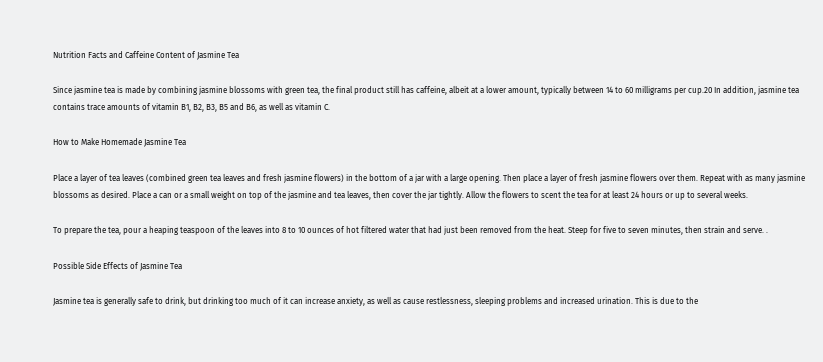Nutrition Facts and Caffeine Content of Jasmine Tea

Since jasmine tea is made by combining jasmine blossoms with green tea, the final product still has caffeine, albeit at a lower amount, typically between 14 to 60 milligrams per cup.20 In addition, jasmine tea contains trace amounts of vitamin B1, B2, B3, B5 and B6, as well as vitamin C.

How to Make Homemade Jasmine Tea

Place a layer of tea leaves (combined green tea leaves and fresh jasmine flowers) in the bottom of a jar with a large opening. Then place a layer of fresh jasmine flowers over them. Repeat with as many jasmine blossoms as desired. Place a can or a small weight on top of the jasmine and tea leaves, then cover the jar tightly. Allow the flowers to scent the tea for at least 24 hours or up to several weeks.

To prepare the tea, pour a heaping teaspoon of the leaves into 8 to 10 ounces of hot filtered water that had just been removed from the heat. Steep for five to seven minutes, then strain and serve. .

Possible Side Effects of Jasmine Tea

Jasmine tea is generally safe to drink, but drinking too much of it can increase anxiety, as well as cause restlessness, sleeping problems and increased urination. This is due to the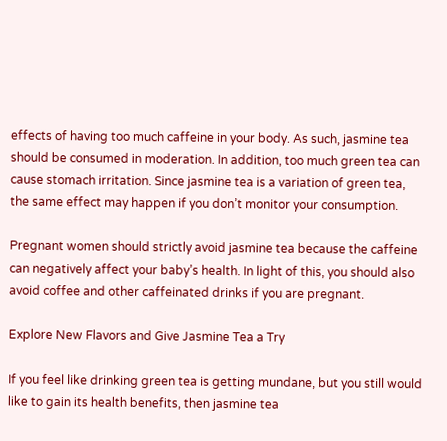effects of having too much caffeine in your body. As such, jasmine tea should be consumed in moderation. In addition, too much green tea can cause stomach irritation. Since jasmine tea is a variation of green tea, the same effect may happen if you don’t monitor your consumption.

Pregnant women should strictly avoid jasmine tea because the caffeine can negatively affect your baby’s health. In light of this, you should also avoid coffee and other caffeinated drinks if you are pregnant.

Explore New Flavors and Give Jasmine Tea a Try

If you feel like drinking green tea is getting mundane, but you still would like to gain its health benefits, then jasmine tea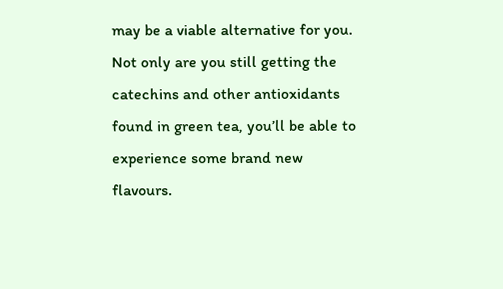may be a viable alternative for you. Not only are you still getting the catechins and other antioxidants found in green tea, you’ll be able to experience some brand new flavours.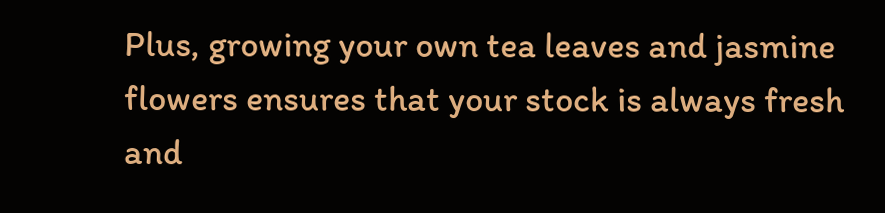Plus, growing your own tea leaves and jasmine flowers ensures that your stock is always fresh and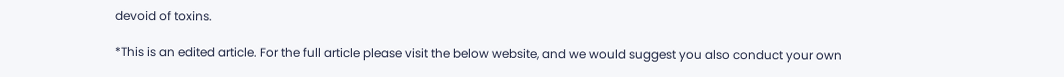devoid of toxins.

*This is an edited article. For the full article please visit the below website, and we would suggest you also conduct your own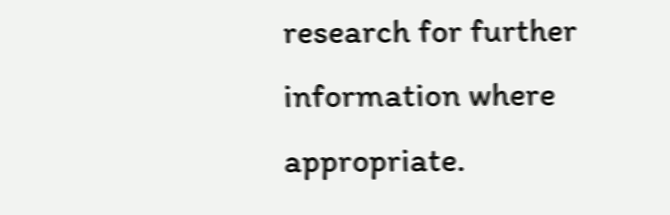research for further information where appropriate.